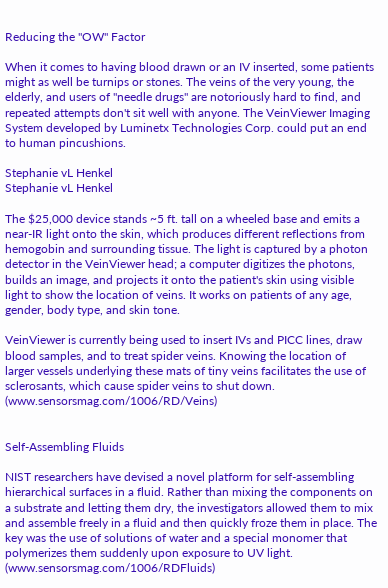Reducing the "OW" Factor

When it comes to having blood drawn or an IV inserted, some patients might as well be turnips or stones. The veins of the very young, the elderly, and users of "needle drugs" are notoriously hard to find, and repeated attempts don't sit well with anyone. The VeinViewer Imaging System developed by Luminetx Technologies Corp. could put an end to human pincushions.

Stephanie vL Henkel
Stephanie vL Henkel

The $25,000 device stands ~5 ft. tall on a wheeled base and emits a near-IR light onto the skin, which produces different reflections from hemogobin and surrounding tissue. The light is captured by a photon detector in the VeinViewer head; a computer digitizes the photons, builds an image, and projects it onto the patient's skin using visible light to show the location of veins. It works on patients of any age, gender, body type, and skin tone.

VeinViewer is currently being used to insert IVs and PICC lines, draw blood samples, and to treat spider veins. Knowing the location of larger vessels underlying these mats of tiny veins facilitates the use of sclerosants, which cause spider veins to shut down. (www.sensorsmag.com/1006/RD/Veins)


Self-Assembling Fluids

NIST researchers have devised a novel platform for self-assembling hierarchical surfaces in a fluid. Rather than mixing the components on a substrate and letting them dry, the investigators allowed them to mix and assemble freely in a fluid and then quickly froze them in place. The key was the use of solutions of water and a special monomer that polymerizes them suddenly upon exposure to UV light. (www.sensorsmag.com/1006/RDFluids)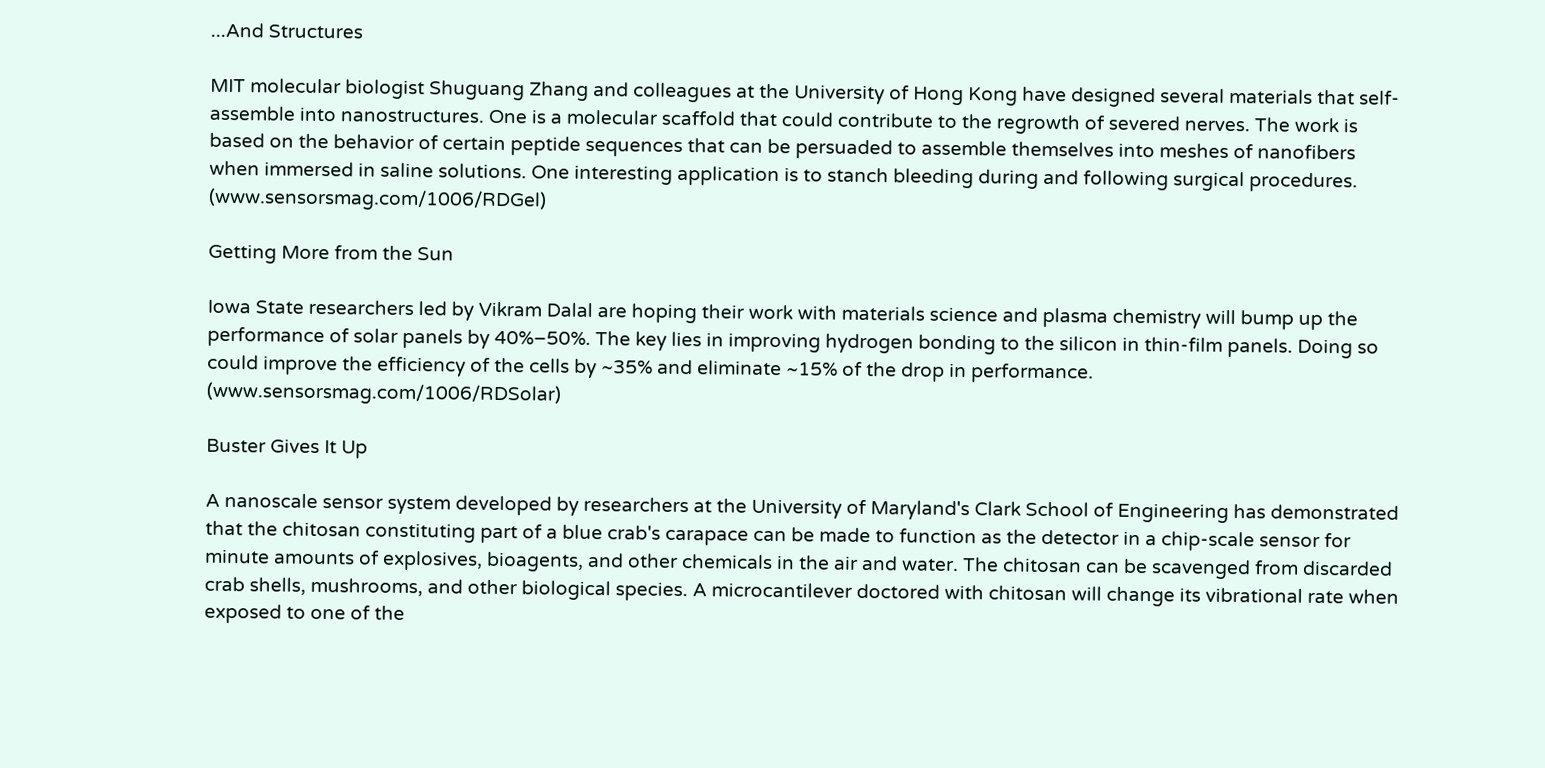...And Structures

MIT molecular biologist Shuguang Zhang and colleagues at the University of Hong Kong have designed several materials that self-assemble into nanostructures. One is a molecular scaffold that could contribute to the regrowth of severed nerves. The work is based on the behavior of certain peptide sequences that can be persuaded to assemble themselves into meshes of nanofibers when immersed in saline solutions. One interesting application is to stanch bleeding during and following surgical procedures. (www.sensorsmag.com/1006/RDGel)

Getting More from the Sun

Iowa State researchers led by Vikram Dalal are hoping their work with materials science and plasma chemistry will bump up the performance of solar panels by 40%–50%. The key lies in improving hydrogen bonding to the silicon in thin-film panels. Doing so could improve the efficiency of the cells by ~35% and eliminate ~15% of the drop in performance. (www.sensorsmag.com/1006/RDSolar)

Buster Gives It Up

A nanoscale sensor system developed by researchers at the University of Maryland's Clark School of Engineering has demonstrated that the chitosan constituting part of a blue crab's carapace can be made to function as the detector in a chip-scale sensor for minute amounts of explosives, bioagents, and other chemicals in the air and water. The chitosan can be scavenged from discarded crab shells, mushrooms, and other biological species. A microcantilever doctored with chitosan will change its vibrational rate when exposed to one of the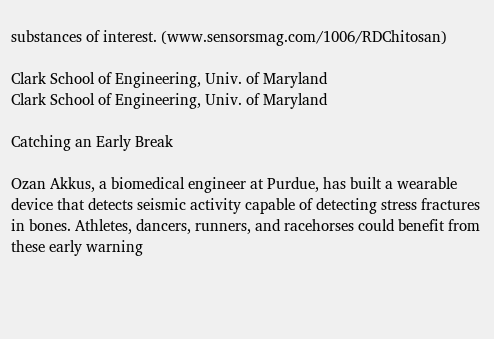substances of interest. (www.sensorsmag.com/1006/RDChitosan)

Clark School of Engineering, Univ. of Maryland
Clark School of Engineering, Univ. of Maryland

Catching an Early Break

Ozan Akkus, a biomedical engineer at Purdue, has built a wearable device that detects seismic activity capable of detecting stress fractures in bones. Athletes, dancers, runners, and racehorses could benefit from these early warning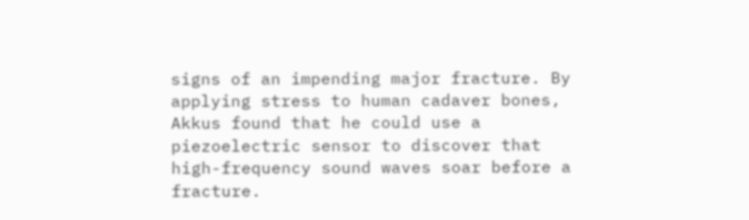signs of an impending major fracture. By applying stress to human cadaver bones, Akkus found that he could use a piezoelectric sensor to discover that high-frequency sound waves soar before a fracture.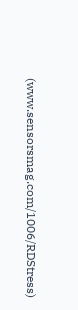(www.sensorsmag.com/1006/RDStress)